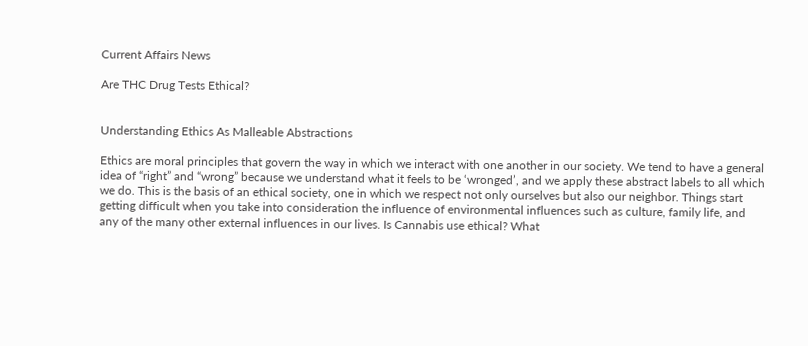Current Affairs News

Are THC Drug Tests Ethical?


Understanding Ethics As Malleable Abstractions

Ethics are moral principles that govern the way in which we interact with one another in our society. We tend to have a general idea of “right” and “wrong” because we understand what it feels to be ‘wronged’, and we apply these abstract labels to all which we do. This is the basis of an ethical society, one in which we respect not only ourselves but also our neighbor. Things start getting difficult when you take into consideration the influence of environmental influences such as culture, family life, and any of the many other external influences in our lives. Is Cannabis use ethical? What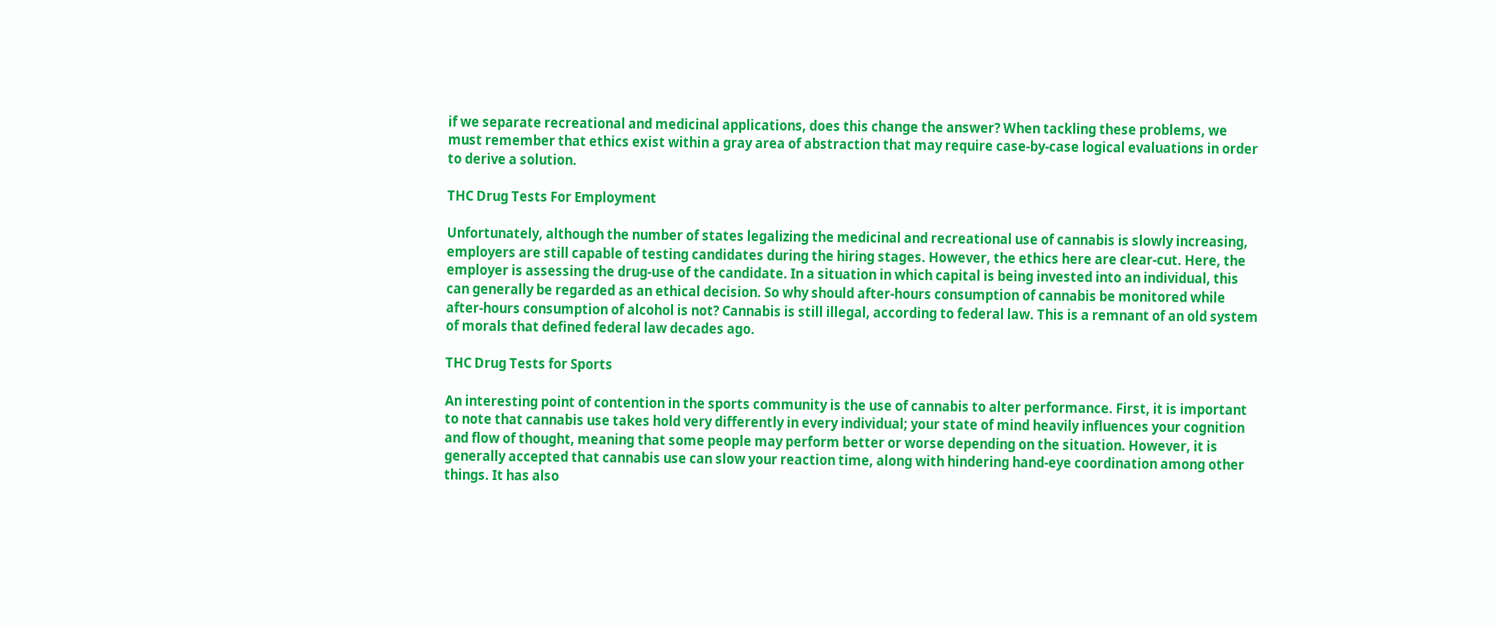if we separate recreational and medicinal applications, does this change the answer? When tackling these problems, we must remember that ethics exist within a gray area of abstraction that may require case-by-case logical evaluations in order to derive a solution.

THC Drug Tests For Employment

Unfortunately, although the number of states legalizing the medicinal and recreational use of cannabis is slowly increasing, employers are still capable of testing candidates during the hiring stages. However, the ethics here are clear-cut. Here, the employer is assessing the drug-use of the candidate. In a situation in which capital is being invested into an individual, this can generally be regarded as an ethical decision. So why should after-hours consumption of cannabis be monitored while after-hours consumption of alcohol is not? Cannabis is still illegal, according to federal law. This is a remnant of an old system of morals that defined federal law decades ago.

THC Drug Tests for Sports

An interesting point of contention in the sports community is the use of cannabis to alter performance. First, it is important to note that cannabis use takes hold very differently in every individual; your state of mind heavily influences your cognition and flow of thought, meaning that some people may perform better or worse depending on the situation. However, it is generally accepted that cannabis use can slow your reaction time, along with hindering hand-eye coordination among other things. It has also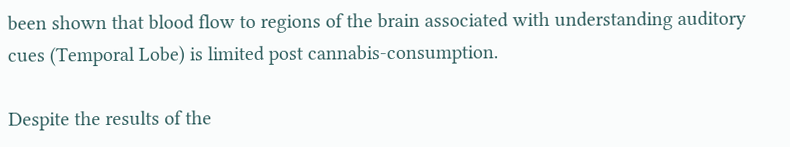been shown that blood flow to regions of the brain associated with understanding auditory cues (Temporal Lobe) is limited post cannabis-consumption.

Despite the results of the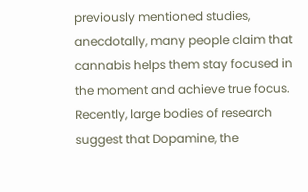previously mentioned studies, anecdotally, many people claim that cannabis helps them stay focused in the moment and achieve true focus. Recently, large bodies of research suggest that Dopamine, the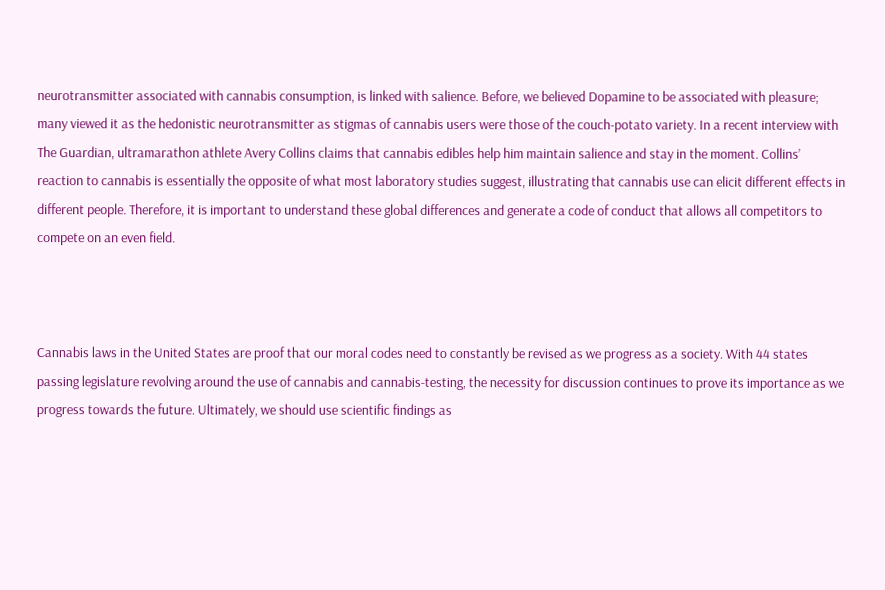neurotransmitter associated with cannabis consumption, is linked with salience. Before, we believed Dopamine to be associated with pleasure; many viewed it as the hedonistic neurotransmitter as stigmas of cannabis users were those of the couch-potato variety. In a recent interview with The Guardian, ultramarathon athlete Avery Collins claims that cannabis edibles help him maintain salience and stay in the moment. Collins’ reaction to cannabis is essentially the opposite of what most laboratory studies suggest, illustrating that cannabis use can elicit different effects in different people. Therefore, it is important to understand these global differences and generate a code of conduct that allows all competitors to compete on an even field.



Cannabis laws in the United States are proof that our moral codes need to constantly be revised as we progress as a society. With 44 states passing legislature revolving around the use of cannabis and cannabis-testing, the necessity for discussion continues to prove its importance as we progress towards the future. Ultimately, we should use scientific findings as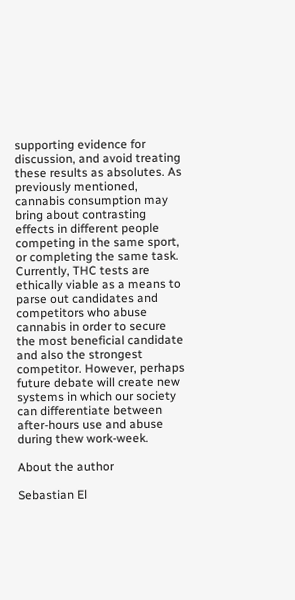supporting evidence for discussion, and avoid treating these results as absolutes. As previously mentioned, cannabis consumption may bring about contrasting effects in different people competing in the same sport, or completing the same task. Currently, THC tests are ethically viable as a means to parse out candidates and competitors who abuse cannabis in order to secure the most beneficial candidate and also the strongest competitor. However, perhaps future debate will create new systems in which our society can differentiate between after-hours use and abuse during thew work-week.

About the author

Sebastian El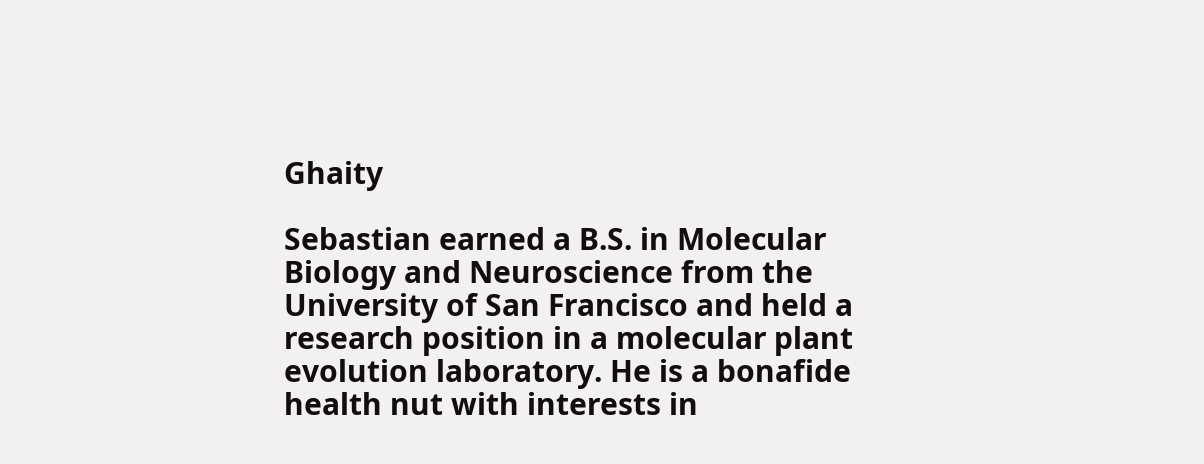Ghaity

Sebastian earned a B.S. in Molecular Biology and Neuroscience from the University of San Francisco and held a research position in a molecular plant evolution laboratory. He is a bonafide health nut with interests in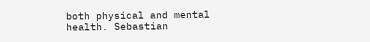both physical and mental health. Sebastian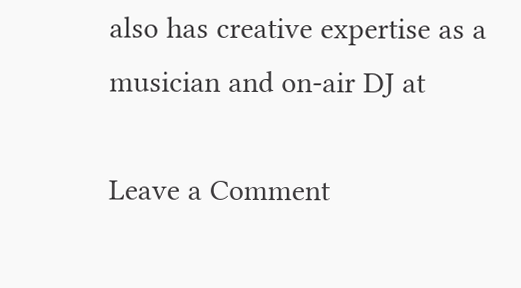also has creative expertise as a musician and on-air DJ at

Leave a Comment